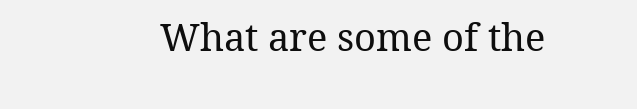What are some of the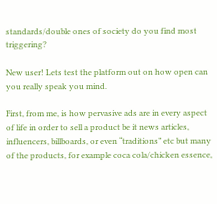standards/double ones of society do you find most triggering?

New user! Lets test the platform out on how open can you really speak you mind.

First, from me, is how pervasive ads are in every aspect of life in order to sell a product be it news articles, influencers, billboards, or even “traditions” etc but many of the products, for example coca cola/chicken essence,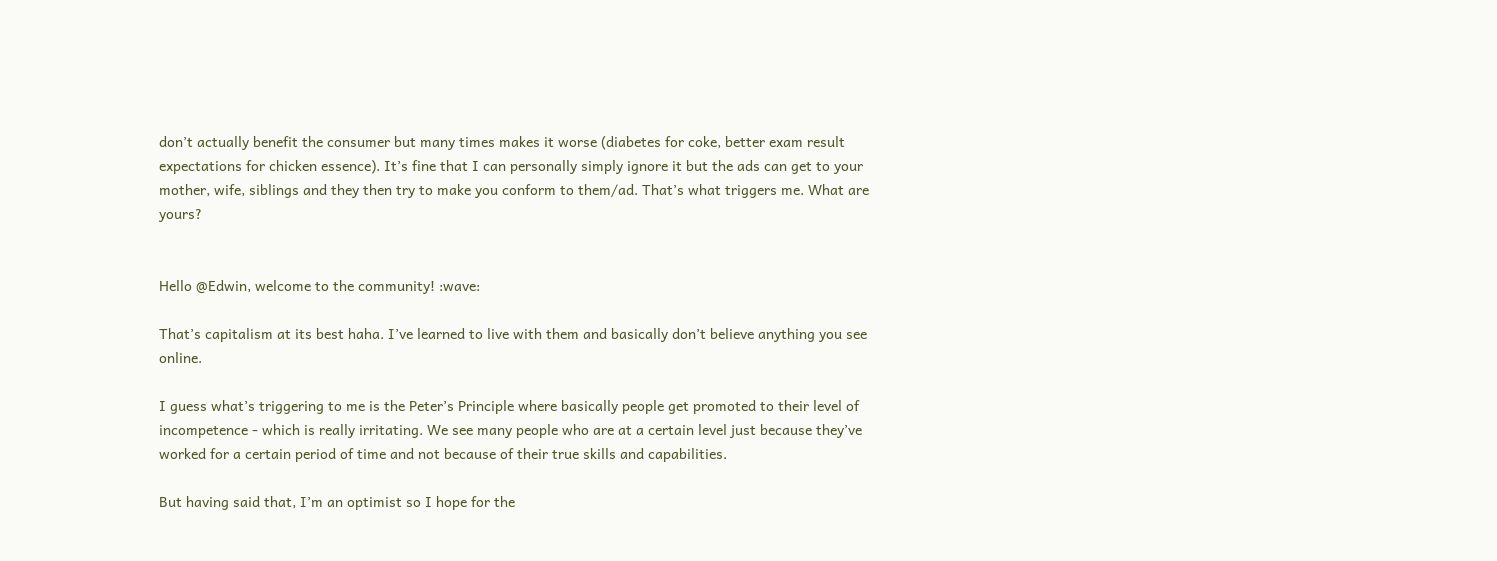don’t actually benefit the consumer but many times makes it worse (diabetes for coke, better exam result expectations for chicken essence). It’s fine that I can personally simply ignore it but the ads can get to your mother, wife, siblings and they then try to make you conform to them/ad. That’s what triggers me. What are yours?


Hello @Edwin, welcome to the community! :wave:

That’s capitalism at its best haha. I’ve learned to live with them and basically don’t believe anything you see online.

I guess what’s triggering to me is the Peter’s Principle where basically people get promoted to their level of incompetence - which is really irritating. We see many people who are at a certain level just because they’ve worked for a certain period of time and not because of their true skills and capabilities.

But having said that, I’m an optimist so I hope for the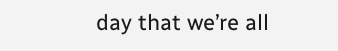day that we’re all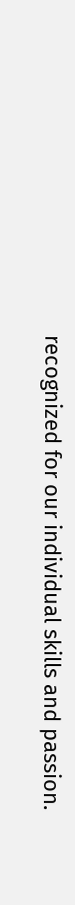recognized for our individual skills and passion.